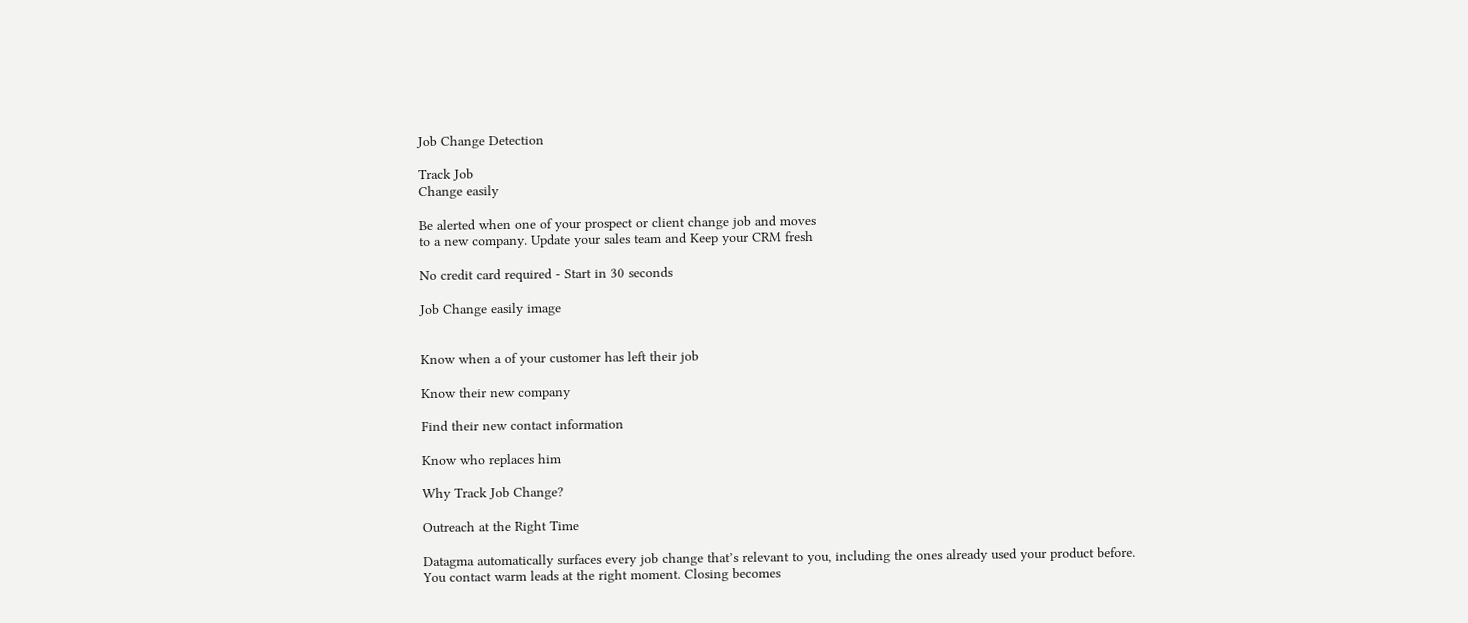Job Change Detection

Track Job
Change easily

Be alerted when one of your prospect or client change job and moves
to a new company. Update your sales team and Keep your CRM fresh

No credit card required - Start in 30 seconds

Job Change easily image


Know when a of your customer has left their job

Know their new company

Find their new contact information

Know who replaces him

Why Track Job Change?

Outreach at the Right Time

Datagma automatically surfaces every job change that’s relevant to you, including the ones already used your product before. You contact warm leads at the right moment. Closing becomes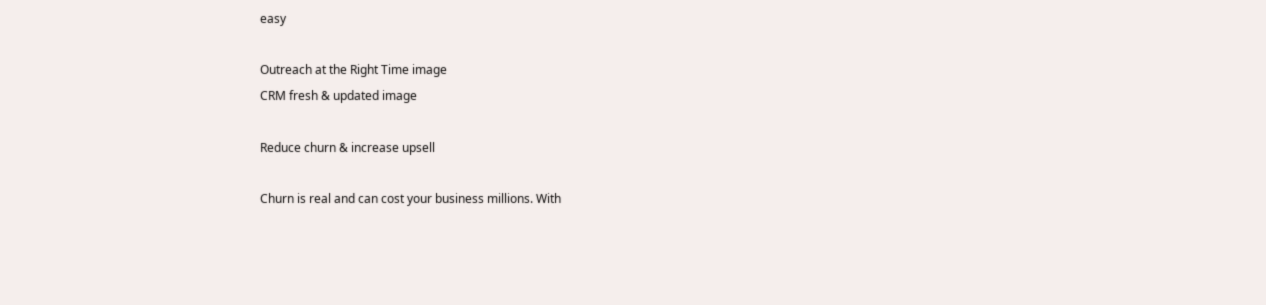easy

Outreach at the Right Time image
CRM fresh & updated image

Reduce churn & increase upsell

Churn is real and can cost your business millions. With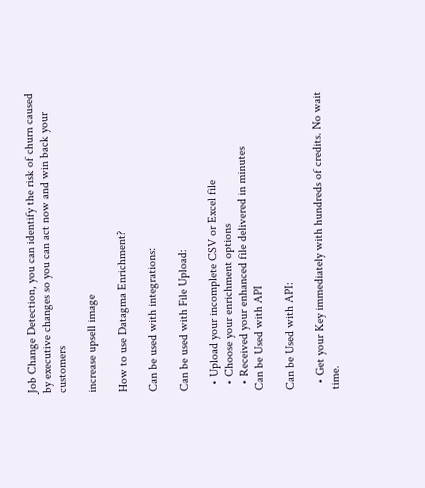Job Change Detection, you can identify the risk of churn caused by executive changes so you can act now and win back your customers

increase upsell image

How to use Datagma Enrichment?

Can be used with integrations:

Can be used with File Upload:

  • Upload your incomplete CSV or Excel file
  • Choose your enrichment options
  • Received your enhanced file delivered in minutes
Can be Used with API

Can be Used with API:

  • Get your Key immediately with hundreds of credits. No wait time.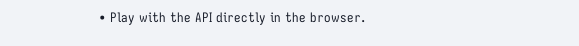• Play with the API directly in the browser.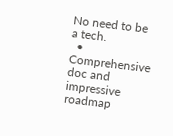No need to be a tech.
  • Comprehensive doc and impressive roadmap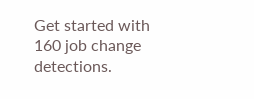Get started with
160 job change detections.